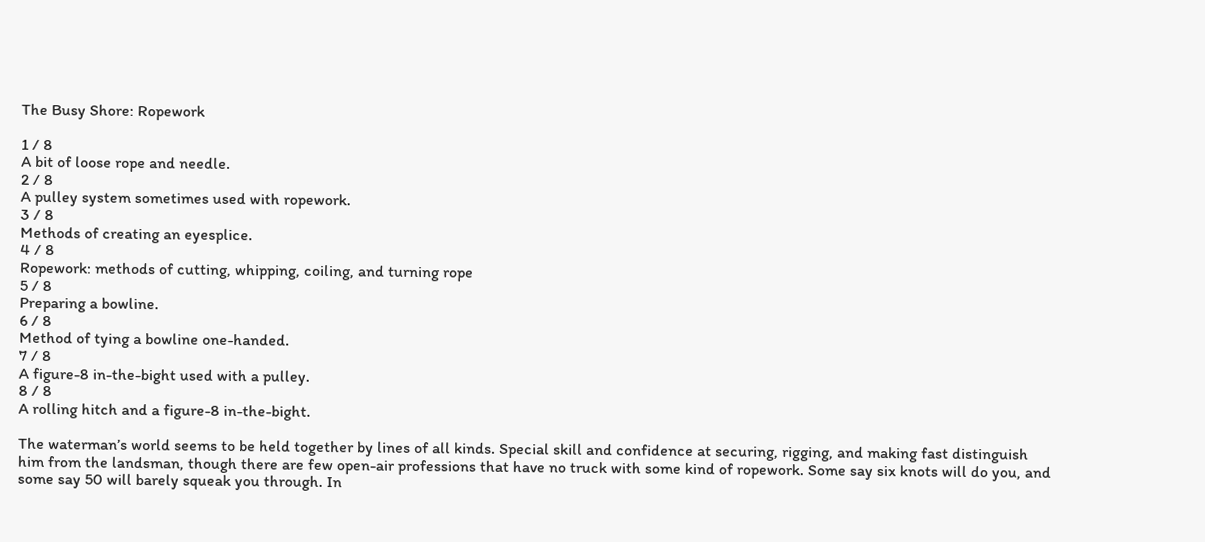The Busy Shore: Ropework

1 / 8
A bit of loose rope and needle.
2 / 8
A pulley system sometimes used with ropework.
3 / 8
Methods of creating an eyesplice.
4 / 8
Ropework: methods of cutting, whipping, coiling, and turning rope
5 / 8
Preparing a bowline.
6 / 8
Method of tying a bowline one-handed.
7 / 8
A figure-8 in-the-bight used with a pulley.
8 / 8
A rolling hitch and a figure-8 in-the-bight.

The waterman’s world seems to be held together by lines of all kinds. Special skill and confidence at securing, rigging, and making fast distinguish him from the landsman, though there are few open-air professions that have no truck with some kind of ropework. Some say six knots will do you, and some say 50 will barely squeak you through. In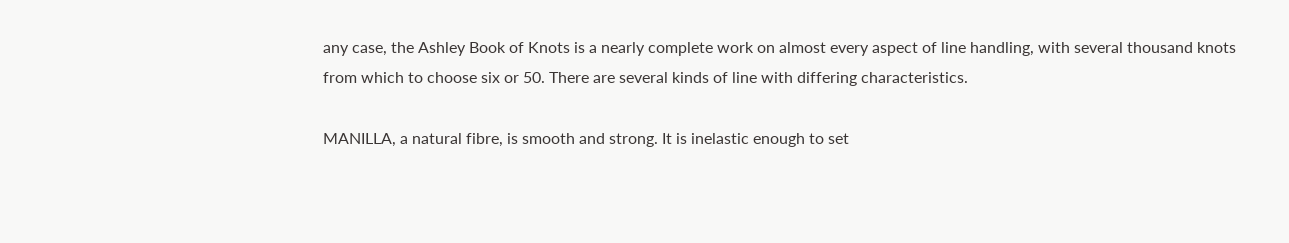any case, the Ashley Book of Knots is a nearly complete work on almost every aspect of line handling, with several thousand knots from which to choose six or 50. There are several kinds of line with differing characteristics.

MANILLA, a natural fibre, is smooth and strong. It is inelastic enough to set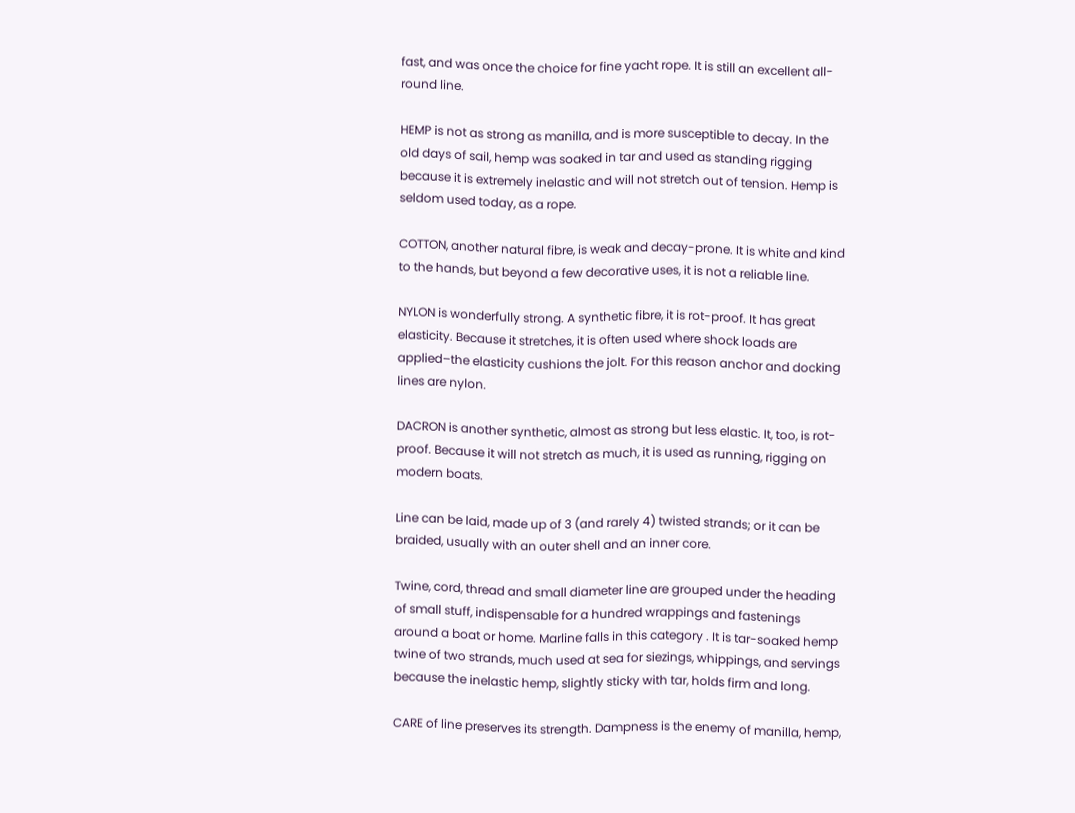fast, and was once the choice for fine yacht rope. It is still an excellent all-round line.

HEMP is not as strong as manilla, and is more susceptible to decay. In the old days of sail, hemp was soaked in tar and used as standing rigging because it is extremely inelastic and will not stretch out of tension. Hemp is seldom used today, as a rope.

COTTON, another natural fibre, is weak and decay-prone. It is white and kind to the hands, but beyond a few decorative uses, it is not a reliable line.

NYLON is wonderfully strong. A synthetic fibre, it is rot-proof. It has great elasticity. Because it stretches, it is often used where shock loads are applied–the elasticity cushions the jolt. For this reason anchor and docking lines are nylon.

DACRON is another synthetic, almost as strong but less elastic. It, too, is rot-proof. Because it will not stretch as much, it is used as running, rigging on modern boats.

Line can be laid, made up of 3 (and rarely 4) twisted strands; or it can be braided, usually with an outer shell and an inner core.

Twine, cord, thread and small diameter line are grouped under the heading of small stuff, indispensable for a hundred wrappings and fastenings around a boat or home. Marline falls in this category . It is tar-soaked hemp twine of two strands, much used at sea for siezings, whippings, and servings because the inelastic hemp, slightly sticky with tar, holds firm and long.

CARE of line preserves its strength. Dampness is the enemy of manilla, hemp,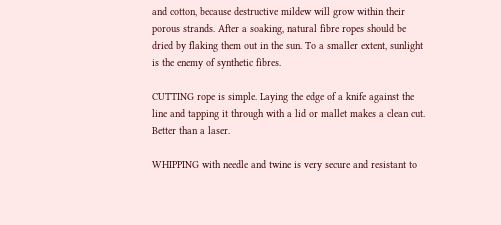and cotton, because destructive mildew will grow within their porous strands. After a soaking, natural fibre ropes should be dried by flaking them out in the sun. To a smaller extent, sunlight is the enemy of synthetic fibres.

CUTTING rope is simple. Laying the edge of a knife against the line and tapping it through with a lid or mallet makes a clean cut. Better than a laser.

WHIPPING with needle and twine is very secure and resistant to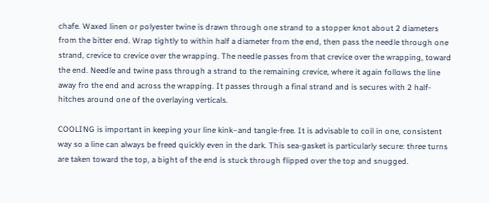chafe. Waxed linen or polyester twine is drawn through one strand to a stopper knot about 2 diameters from the bitter end. Wrap tightly to within half a diameter from the end, then pass the needle through one strand, crevice to crevice over the wrapping. The needle passes from that crevice over the wrapping, toward the end. Needle and twine pass through a strand to the remaining crevice, where it again follows the line away fro the end and across the wrapping. It passes through a final strand and is secures with 2 half-hitches around one of the overlaying verticals.

COOLING is important in keeping your line kink–and tangle-free. It is advisable to coil in one, consistent way so a line can always be freed quickly even in the dark. This sea-gasket is particularly secure: three turns are taken toward the top, a bight of the end is stuck through flipped over the top and snugged.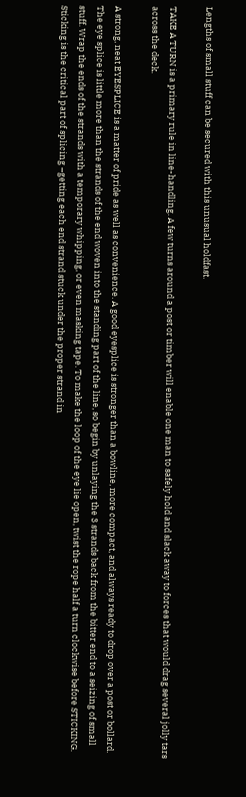Lengths of small stuff can be secured with this unusual holdfast.

TAKE A TURN is a primary rule in line-handling. A few turns around a post or timber will enable one man to safely hold and slack away to forces that would drag several jolly tars across the deck.

A strong, neat EYESPLICE is a matter of pride as well as convenience. A good eyesplice is stronger than a bowline, more compact, and always ready to drop over a post or bollard. The eye splice is little more than the strands of the end woven into the standing part of the line, so begin by unlaying the 3 strands back from the bitter end to a seizing of small stuff. Wrap the ends of the strands with a temporary whipping, or even masking tape. To make the loop of the eye lie open, twist the rope half a turn clockwise before STICKING. Sticking is the critical part of splicing –getting each end strand stuck under the proper strand in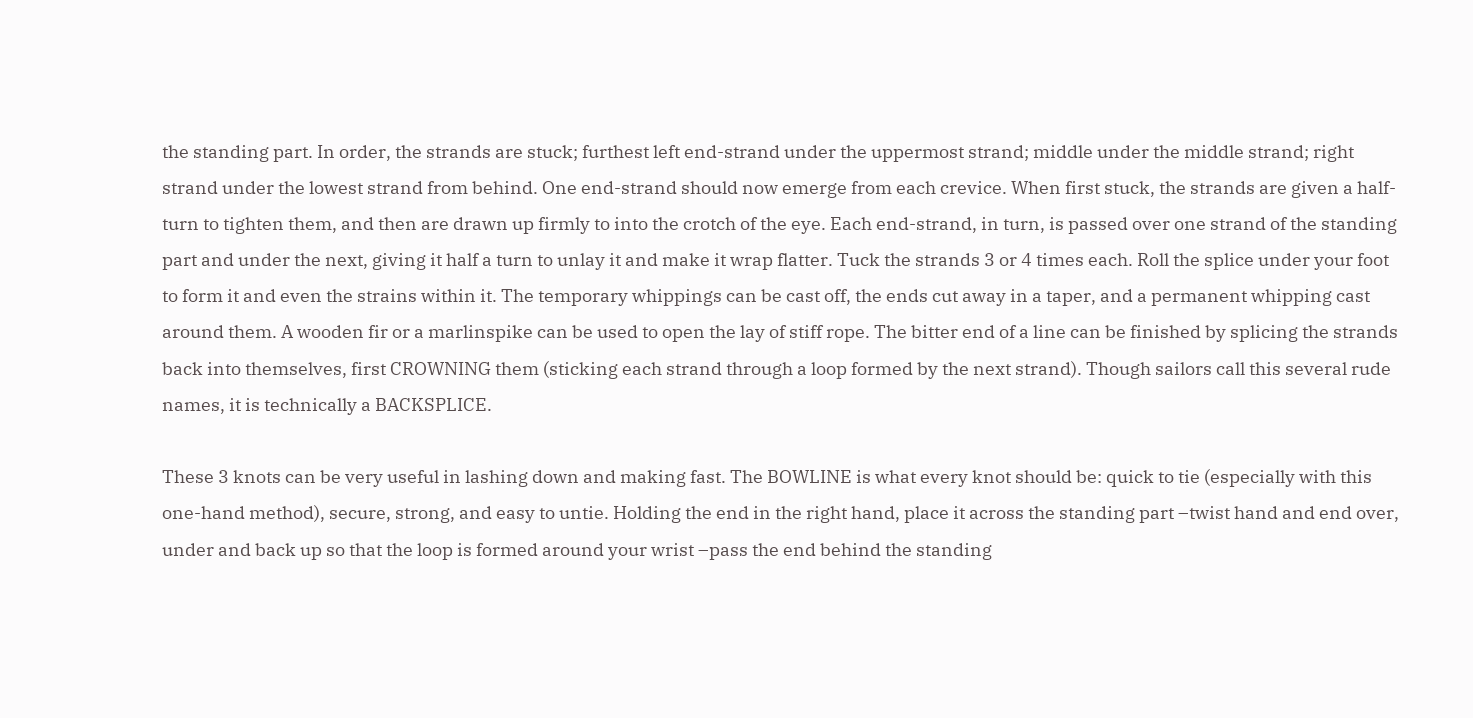the standing part. In order, the strands are stuck; furthest left end-strand under the uppermost strand; middle under the middle strand; right strand under the lowest strand from behind. One end-strand should now emerge from each crevice. When first stuck, the strands are given a half-turn to tighten them, and then are drawn up firmly to into the crotch of the eye. Each end-strand, in turn, is passed over one strand of the standing part and under the next, giving it half a turn to unlay it and make it wrap flatter. Tuck the strands 3 or 4 times each. Roll the splice under your foot to form it and even the strains within it. The temporary whippings can be cast off, the ends cut away in a taper, and a permanent whipping cast around them. A wooden fir or a marlinspike can be used to open the lay of stiff rope. The bitter end of a line can be finished by splicing the strands back into themselves, first CROWNING them (sticking each strand through a loop formed by the next strand). Though sailors call this several rude names, it is technically a BACKSPLICE.

These 3 knots can be very useful in lashing down and making fast. The BOWLINE is what every knot should be: quick to tie (especially with this one-hand method), secure, strong, and easy to untie. Holding the end in the right hand, place it across the standing part –twist hand and end over, under and back up so that the loop is formed around your wrist –pass the end behind the standing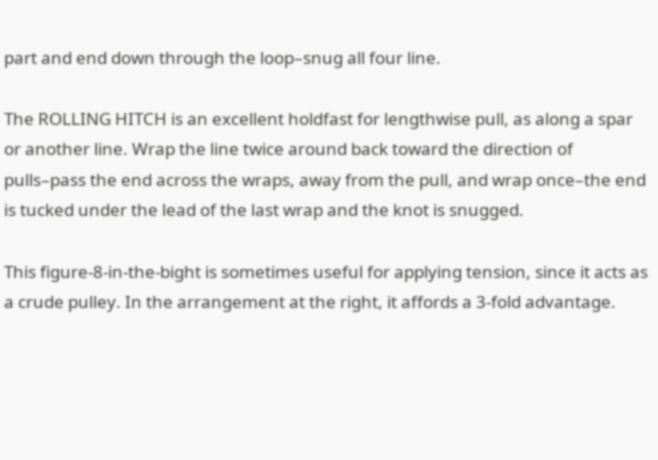part and end down through the loop–snug all four line.

The ROLLING HITCH is an excellent holdfast for lengthwise pull, as along a spar or another line. Wrap the line twice around back toward the direction of pulls–pass the end across the wraps, away from the pull, and wrap once–the end is tucked under the lead of the last wrap and the knot is snugged.

This figure-8-in-the-bight is sometimes useful for applying tension, since it acts as a crude pulley. In the arrangement at the right, it affords a 3-fold advantage.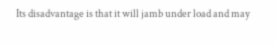Its disadvantage is that it will jamb under load and may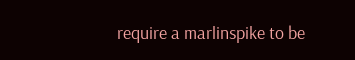require a marlinspike to be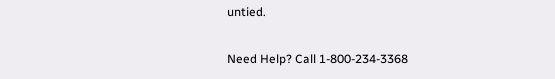untied.

Need Help? Call 1-800-234-3368